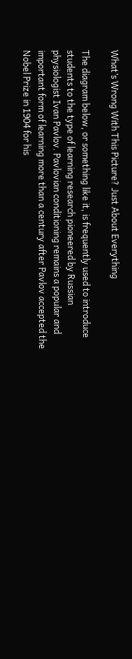What’s Wrong With This Picture? Just About Everything

The diagram below, or something like it, is frequently used to introduce students to the type of learning research pioneered by Russian physiologist Ivan Pavlov. Pavlovian conditioning remains a popular and important form of learning more than a century after Pavlov accepted the Nobel Prize in 1904 for his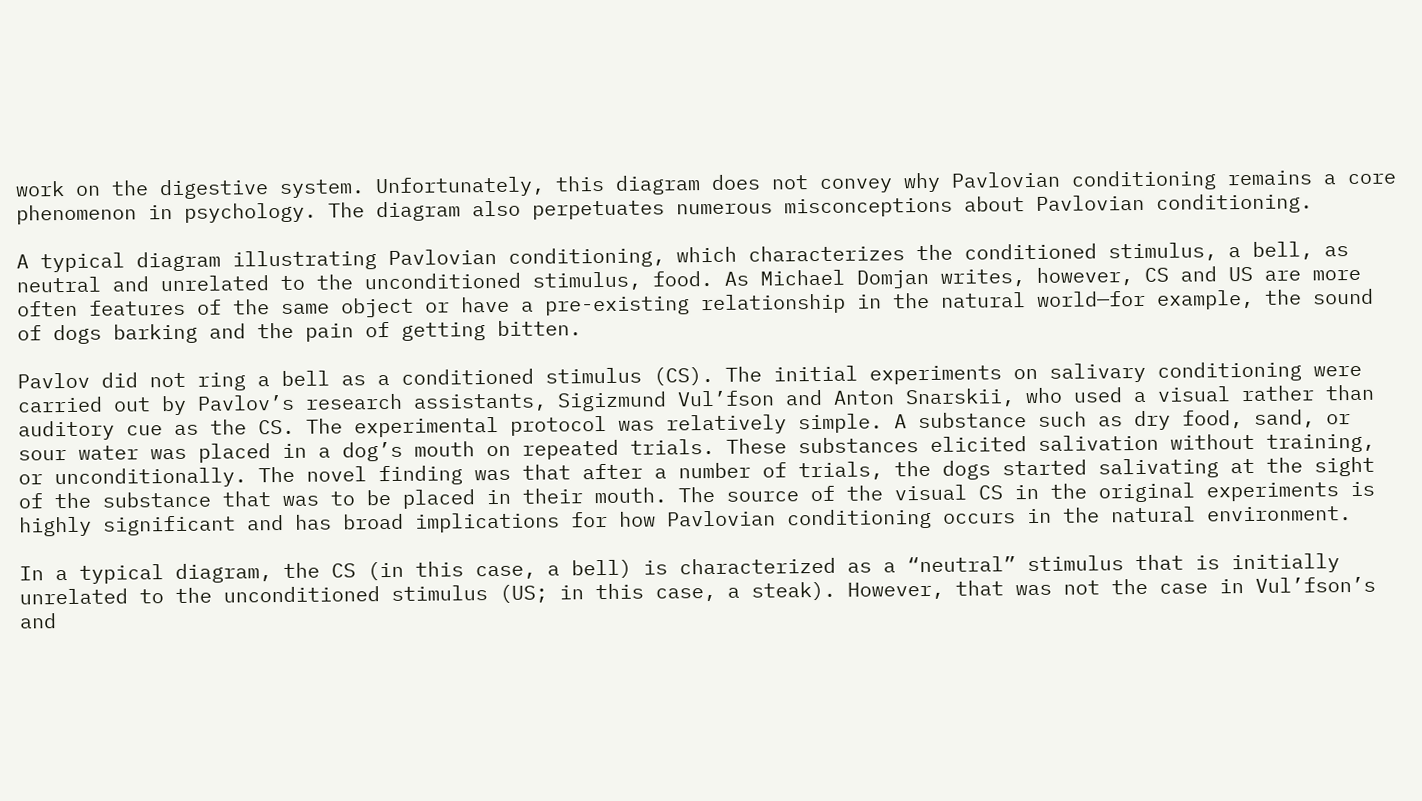work on the digestive system. Unfortunately, this diagram does not convey why Pavlovian conditioning remains a core phenomenon in psychology. The diagram also perpetuates numerous misconceptions about Pavlovian conditioning.

A typical diagram illustrating Pavlovian conditioning, which characterizes the conditioned stimulus, a bell, as neutral and unrelated to the unconditioned stimulus, food. As Michael Domjan writes, however, CS and US are more often features of the same object or have a pre-existing relationship in the natural world—for example, the sound of dogs barking and the pain of getting bitten.

Pavlov did not ring a bell as a conditioned stimulus (CS). The initial experiments on salivary conditioning were carried out by Pavlov’s research assistants, Sigizmund Vul’fson and Anton Snarskii, who used a visual rather than auditory cue as the CS. The experimental protocol was relatively simple. A substance such as dry food, sand, or sour water was placed in a dog’s mouth on repeated trials. These substances elicited salivation without training, or unconditionally. The novel finding was that after a number of trials, the dogs started salivating at the sight of the substance that was to be placed in their mouth. The source of the visual CS in the original experiments is highly significant and has broad implications for how Pavlovian conditioning occurs in the natural environment.

In a typical diagram, the CS (in this case, a bell) is characterized as a “neutral” stimulus that is initially unrelated to the unconditioned stimulus (US; in this case, a steak). However, that was not the case in Vul’fson’s and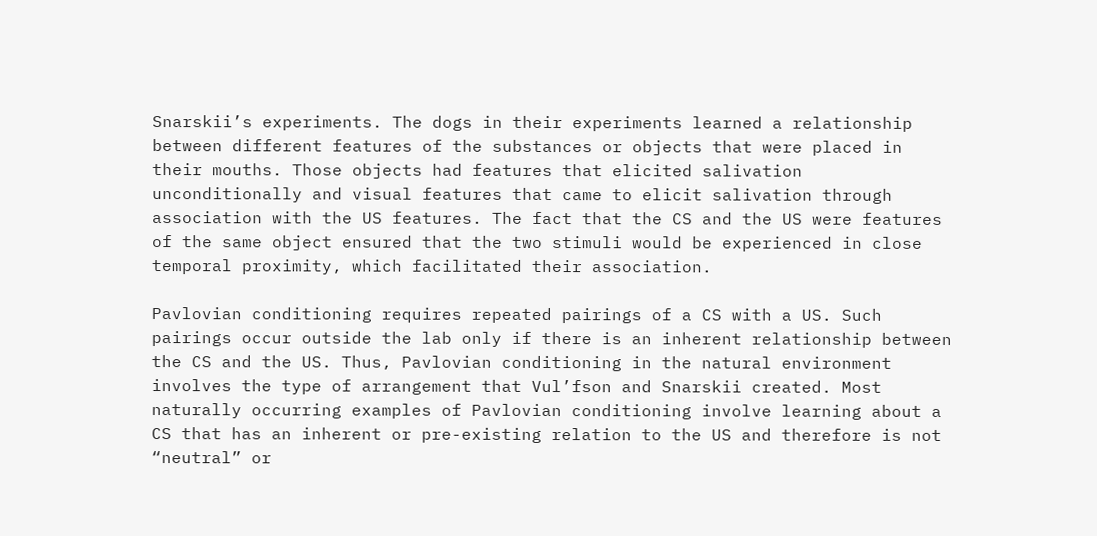Snarskii’s experiments. The dogs in their experiments learned a relationship between different features of the substances or objects that were placed in their mouths. Those objects had features that elicited salivation unconditionally and visual features that came to elicit salivation through association with the US features. The fact that the CS and the US were features of the same object ensured that the two stimuli would be experienced in close temporal proximity, which facilitated their association.

Pavlovian conditioning requires repeated pairings of a CS with a US. Such pairings occur outside the lab only if there is an inherent relationship between the CS and the US. Thus, Pavlovian conditioning in the natural environment involves the type of arrangement that Vul’fson and Snarskii created. Most naturally occurring examples of Pavlovian conditioning involve learning about a CS that has an inherent or pre-existing relation to the US and therefore is not “neutral” or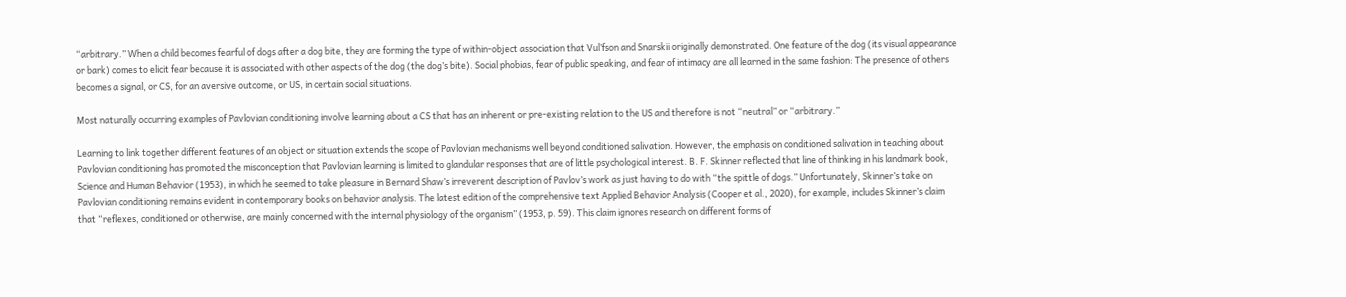“arbitrary.” When a child becomes fearful of dogs after a dog bite, they are forming the type of within-object association that Vul’fson and Snarskii originally demonstrated. One feature of the dog (its visual appearance or bark) comes to elicit fear because it is associated with other aspects of the dog (the dog’s bite). Social phobias, fear of public speaking, and fear of intimacy are all learned in the same fashion: The presence of others becomes a signal, or CS, for an aversive outcome, or US, in certain social situations.

Most naturally occurring examples of Pavlovian conditioning involve learning about a CS that has an inherent or pre-existing relation to the US and therefore is not “neutral” or “arbitrary.”

Learning to link together different features of an object or situation extends the scope of Pavlovian mechanisms well beyond conditioned salivation. However, the emphasis on conditioned salivation in teaching about Pavlovian conditioning has promoted the misconception that Pavlovian learning is limited to glandular responses that are of little psychological interest. B. F. Skinner reflected that line of thinking in his landmark book, Science and Human Behavior (1953), in which he seemed to take pleasure in Bernard Shaw’s irreverent description of Pavlov’s work as just having to do with “the spittle of dogs.” Unfortunately, Skinner’s take on Pavlovian conditioning remains evident in contemporary books on behavior analysis. The latest edition of the comprehensive text Applied Behavior Analysis (Cooper et al., 2020), for example, includes Skinner’s claim that “reflexes, conditioned or otherwise, are mainly concerned with the internal physiology of the organism” (1953, p. 59). This claim ignores research on different forms of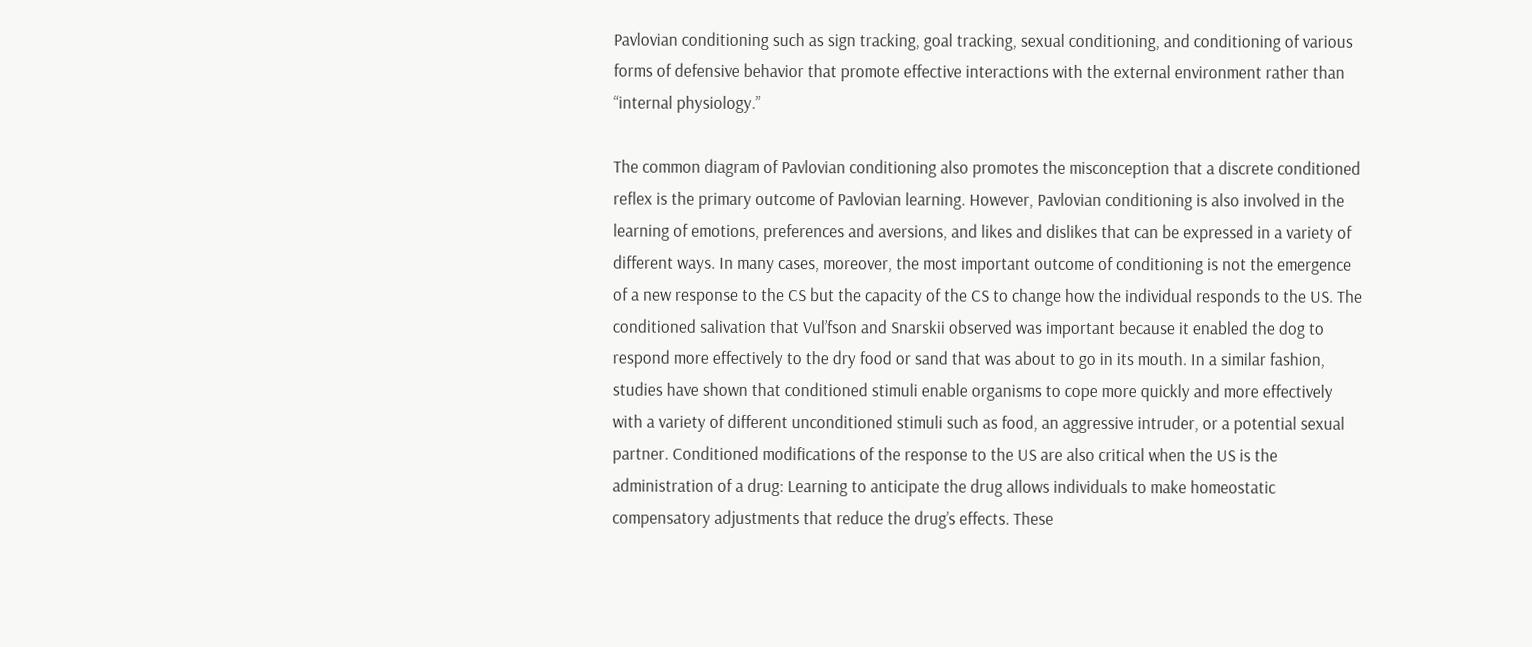Pavlovian conditioning such as sign tracking, goal tracking, sexual conditioning, and conditioning of various forms of defensive behavior that promote effective interactions with the external environment rather than “internal physiology.”

The common diagram of Pavlovian conditioning also promotes the misconception that a discrete conditioned reflex is the primary outcome of Pavlovian learning. However, Pavlovian conditioning is also involved in the learning of emotions, preferences and aversions, and likes and dislikes that can be expressed in a variety of different ways. In many cases, moreover, the most important outcome of conditioning is not the emergence of a new response to the CS but the capacity of the CS to change how the individual responds to the US. The conditioned salivation that Vul’fson and Snarskii observed was important because it enabled the dog to respond more effectively to the dry food or sand that was about to go in its mouth. In a similar fashion, studies have shown that conditioned stimuli enable organisms to cope more quickly and more effectively with a variety of different unconditioned stimuli such as food, an aggressive intruder, or a potential sexual partner. Conditioned modifications of the response to the US are also critical when the US is the administration of a drug: Learning to anticipate the drug allows individuals to make homeostatic compensatory adjustments that reduce the drug’s effects. These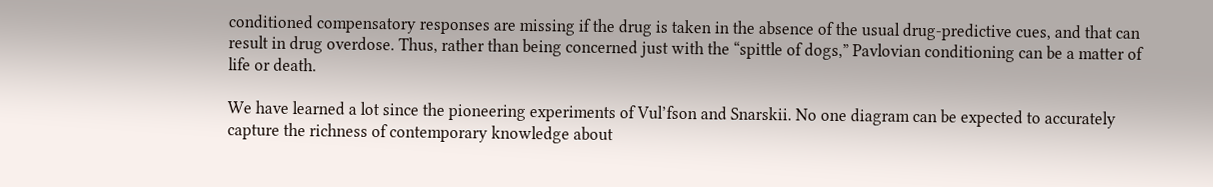conditioned compensatory responses are missing if the drug is taken in the absence of the usual drug-predictive cues, and that can result in drug overdose. Thus, rather than being concerned just with the “spittle of dogs,” Pavlovian conditioning can be a matter of life or death.

We have learned a lot since the pioneering experiments of Vul’fson and Snarskii. No one diagram can be expected to accurately capture the richness of contemporary knowledge about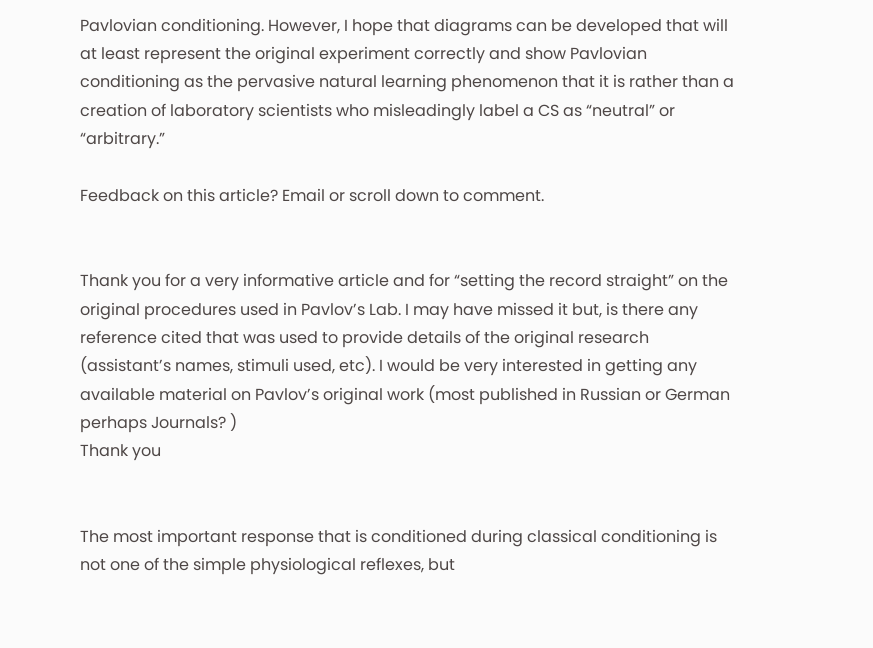Pavlovian conditioning. However, I hope that diagrams can be developed that will at least represent the original experiment correctly and show Pavlovian conditioning as the pervasive natural learning phenomenon that it is rather than a creation of laboratory scientists who misleadingly label a CS as “neutral” or “arbitrary.”

Feedback on this article? Email or scroll down to comment.


Thank you for a very informative article and for “setting the record straight” on the original procedures used in Pavlov’s Lab. I may have missed it but, is there any reference cited that was used to provide details of the original research (assistant’s names, stimuli used, etc). I would be very interested in getting any available material on Pavlov’s original work (most published in Russian or German perhaps Journals? )
Thank you


The most important response that is conditioned during classical conditioning is not one of the simple physiological reflexes, but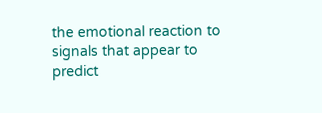the emotional reaction to signals that appear to predict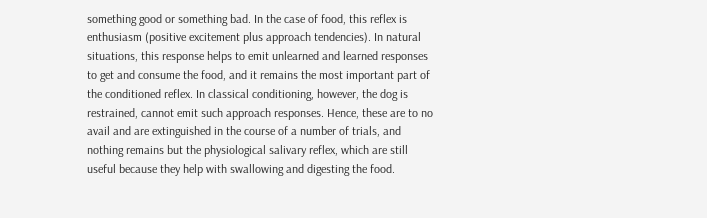something good or something bad. In the case of food, this reflex is enthusiasm (positive excitement plus approach tendencies). In natural situations, this response helps to emit unlearned and learned responses to get and consume the food, and it remains the most important part of the conditioned reflex. In classical conditioning, however, the dog is restrained, cannot emit such approach responses. Hence, these are to no avail and are extinguished in the course of a number of trials, and nothing remains but the physiological salivary reflex, which are still useful because they help with swallowing and digesting the food.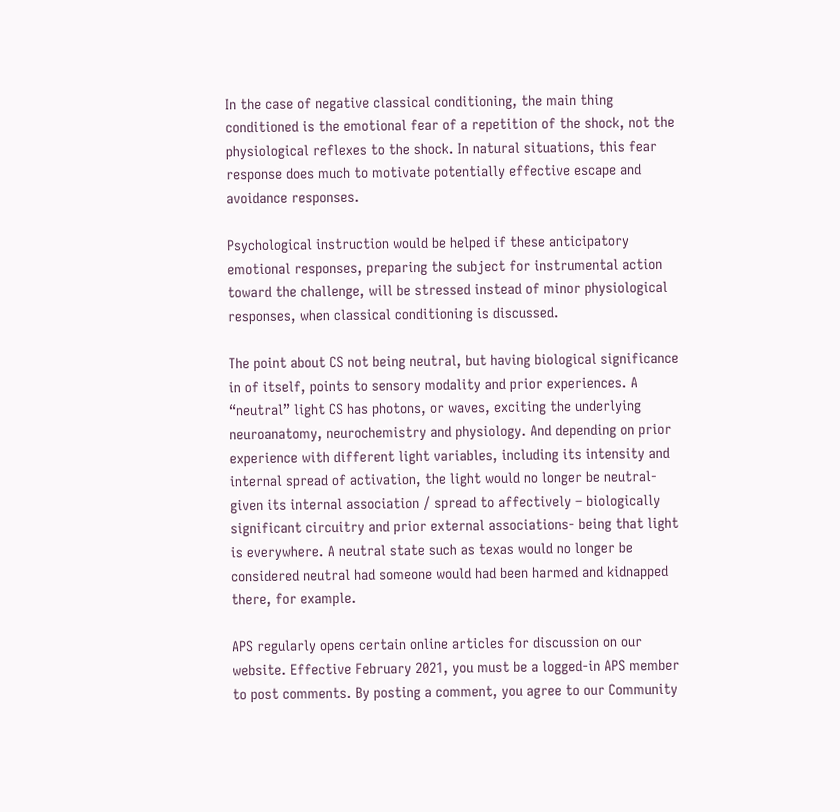In the case of negative classical conditioning, the main thing conditioned is the emotional fear of a repetition of the shock, not the physiological reflexes to the shock. In natural situations, this fear response does much to motivate potentially effective escape and avoidance responses.

Psychological instruction would be helped if these anticipatory emotional responses, preparing the subject for instrumental action toward the challenge, will be stressed instead of minor physiological responses, when classical conditioning is discussed.

The point about CS not being neutral, but having biological significance in of itself, points to sensory modality and prior experiences. A “neutral” light CS has photons, or waves, exciting the underlying neuroanatomy, neurochemistry and physiology. And depending on prior experience with different light variables, including its intensity and internal spread of activation, the light would no longer be neutral- given its internal association / spread to affectively – biologically significant circuitry and prior external associations- being that light is everywhere. A neutral state such as texas would no longer be considered neutral had someone would had been harmed and kidnapped there, for example.

APS regularly opens certain online articles for discussion on our website. Effective February 2021, you must be a logged-in APS member to post comments. By posting a comment, you agree to our Community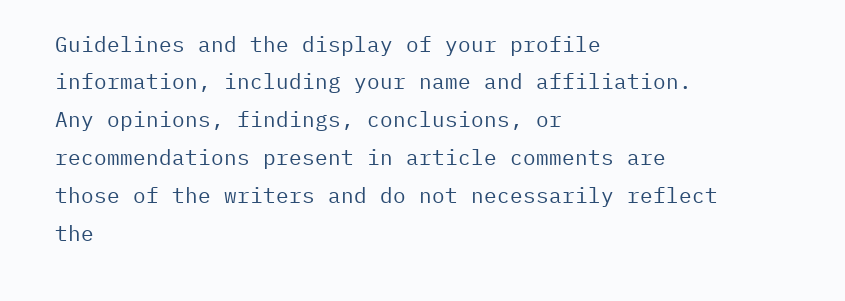Guidelines and the display of your profile information, including your name and affiliation. Any opinions, findings, conclusions, or recommendations present in article comments are those of the writers and do not necessarily reflect the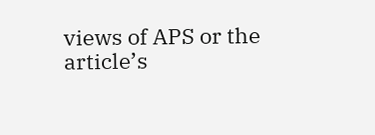views of APS or the article’s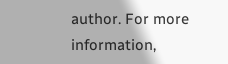author. For more information,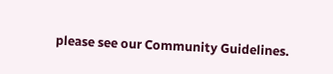please see our Community Guidelines.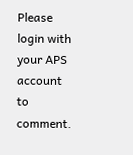Please login with your APS account to comment.